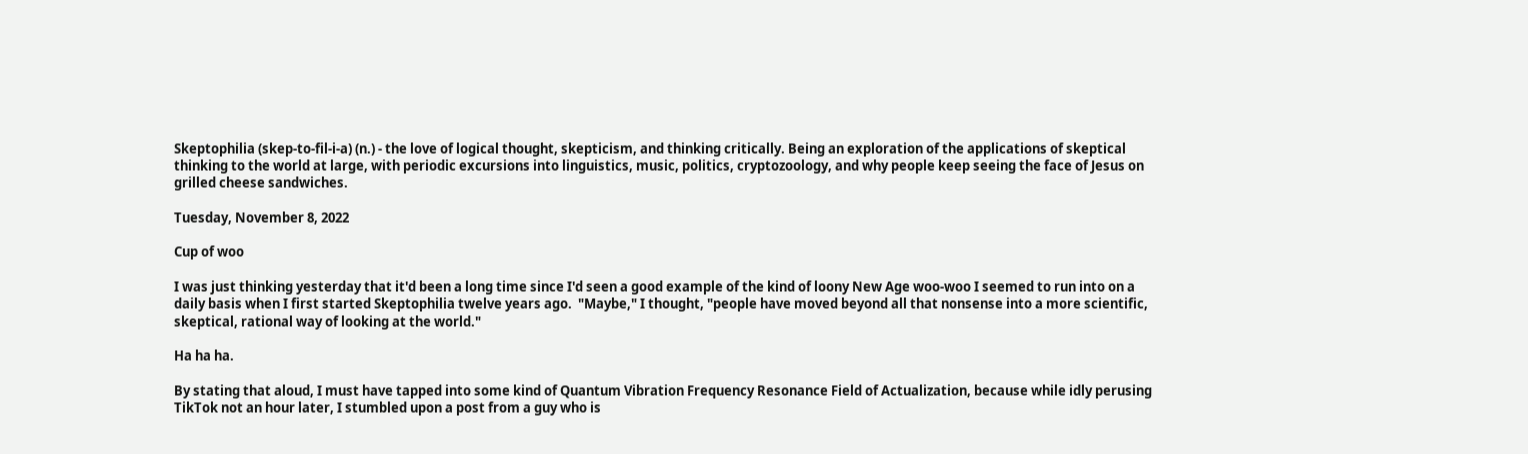Skeptophilia (skep-to-fil-i-a) (n.) - the love of logical thought, skepticism, and thinking critically. Being an exploration of the applications of skeptical thinking to the world at large, with periodic excursions into linguistics, music, politics, cryptozoology, and why people keep seeing the face of Jesus on grilled cheese sandwiches.

Tuesday, November 8, 2022

Cup of woo

I was just thinking yesterday that it'd been a long time since I'd seen a good example of the kind of loony New Age woo-woo I seemed to run into on a daily basis when I first started Skeptophilia twelve years ago.  "Maybe," I thought, "people have moved beyond all that nonsense into a more scientific, skeptical, rational way of looking at the world."

Ha ha ha.

By stating that aloud, I must have tapped into some kind of Quantum Vibration Frequency Resonance Field of Actualization, because while idly perusing TikTok not an hour later, I stumbled upon a post from a guy who is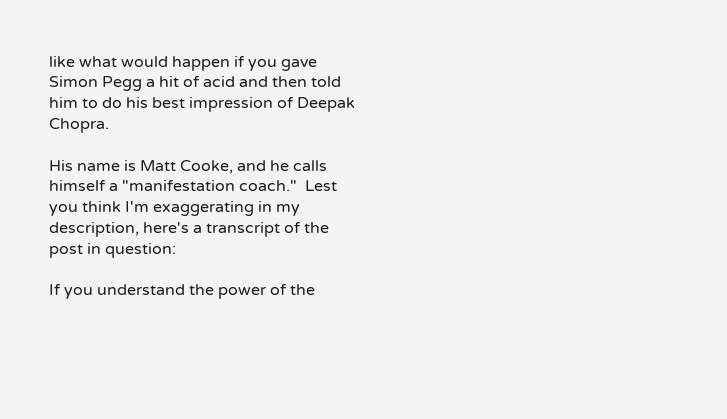like what would happen if you gave Simon Pegg a hit of acid and then told him to do his best impression of Deepak Chopra.

His name is Matt Cooke, and he calls himself a "manifestation coach."  Lest you think I'm exaggerating in my description, here's a transcript of the post in question:

If you understand the power of the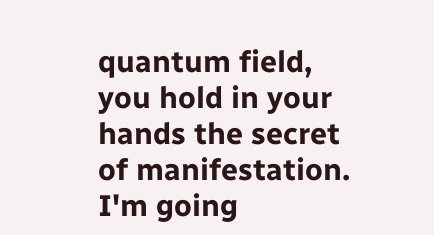quantum field, you hold in your hands the secret of manifestation.  I'm going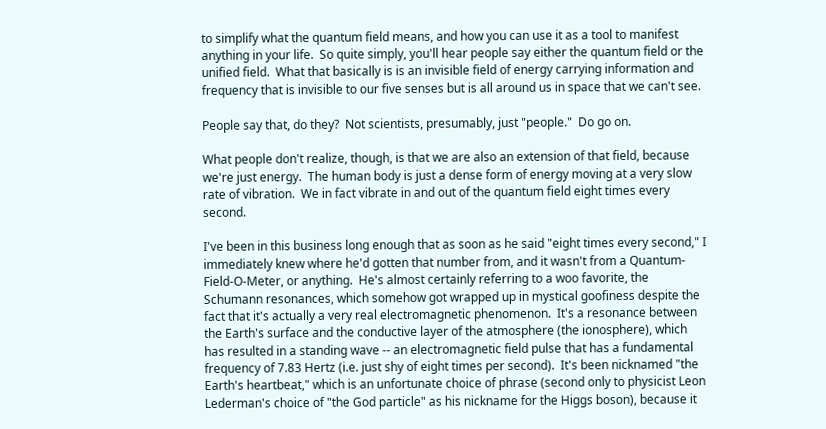to simplify what the quantum field means, and how you can use it as a tool to manifest anything in your life.  So quite simply, you'll hear people say either the quantum field or the unified field.  What that basically is is an invisible field of energy carrying information and frequency that is invisible to our five senses but is all around us in space that we can't see.

People say that, do they?  Not scientists, presumably, just "people."  Do go on.

What people don't realize, though, is that we are also an extension of that field, because we're just energy.  The human body is just a dense form of energy moving at a very slow rate of vibration.  We in fact vibrate in and out of the quantum field eight times every second.

I've been in this business long enough that as soon as he said "eight times every second," I immediately knew where he'd gotten that number from, and it wasn't from a Quantum-Field-O-Meter, or anything.  He's almost certainly referring to a woo favorite, the Schumann resonances, which somehow got wrapped up in mystical goofiness despite the fact that it's actually a very real electromagnetic phenomenon.  It's a resonance between the Earth's surface and the conductive layer of the atmosphere (the ionosphere), which has resulted in a standing wave -- an electromagnetic field pulse that has a fundamental frequency of 7.83 Hertz (i.e. just shy of eight times per second).  It's been nicknamed "the Earth's heartbeat," which is an unfortunate choice of phrase (second only to physicist Leon Lederman's choice of "the God particle" as his nickname for the Higgs boson), because it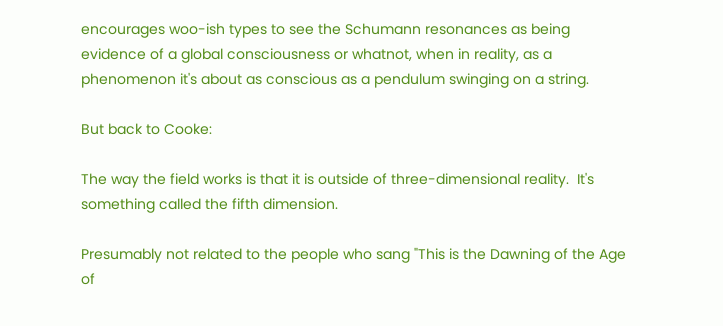encourages woo-ish types to see the Schumann resonances as being evidence of a global consciousness or whatnot, when in reality, as a phenomenon it's about as conscious as a pendulum swinging on a string.

But back to Cooke:

The way the field works is that it is outside of three-dimensional reality.  It's something called the fifth dimension.

Presumably not related to the people who sang "This is the Dawning of the Age of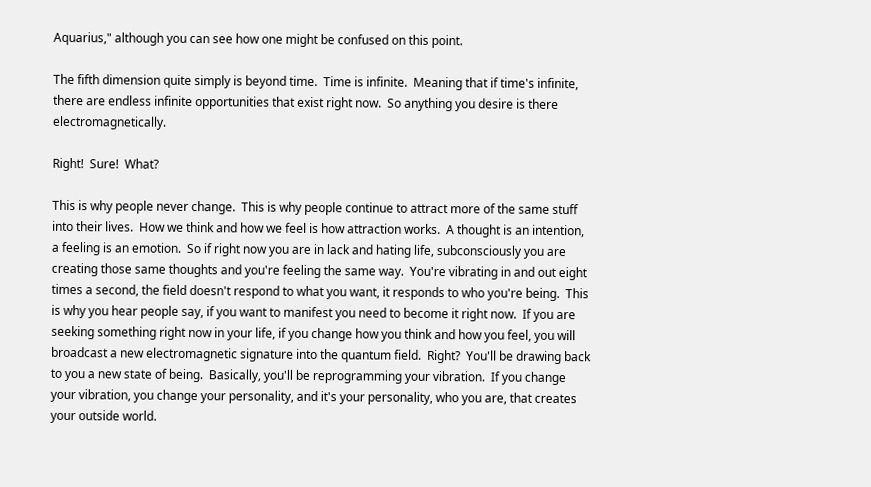Aquarius," although you can see how one might be confused on this point.

The fifth dimension quite simply is beyond time.  Time is infinite.  Meaning that if time's infinite, there are endless infinite opportunities that exist right now.  So anything you desire is there electromagnetically.

Right!  Sure!  What?

This is why people never change.  This is why people continue to attract more of the same stuff into their lives.  How we think and how we feel is how attraction works.  A thought is an intention, a feeling is an emotion.  So if right now you are in lack and hating life, subconsciously you are creating those same thoughts and you're feeling the same way.  You're vibrating in and out eight times a second, the field doesn't respond to what you want, it responds to who you're being.  This is why you hear people say, if you want to manifest you need to become it right now.  If you are seeking something right now in your life, if you change how you think and how you feel, you will broadcast a new electromagnetic signature into the quantum field.  Right?  You'll be drawing back to you a new state of being.  Basically, you'll be reprogramming your vibration.  If you change your vibration, you change your personality, and it's your personality, who you are, that creates your outside world.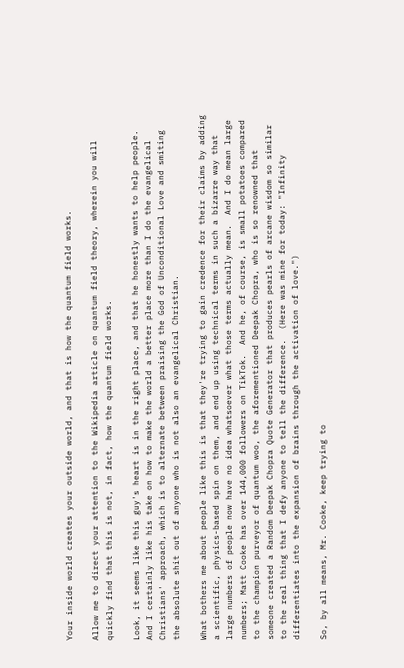Your inside world creates your outside world, and that is how the quantum field works.

Allow me to direct your attention to the Wikipedia article on quantum field theory, wherein you will quickly find that this is not, in fact, how the quantum field works.

Look, it seems like this guy's heart is in the right place, and that he honestly wants to help people.  And I certainly like his take on how to make the world a better place more than I do the evangelical Christians' approach, which is to alternate between praising the God of Unconditional Love and smiting the absolute shit out of anyone who is not also an evangelical Christian.

What bothers me about people like this is that they're trying to gain credence for their claims by adding a scientific, physics-based spin on them, and end up using technical terms in such a bizarre way that large numbers of people now have no idea whatsoever what those terms actually mean.  And I do mean large numbers; Matt Cooke has over 144,000 followers on TikTok.  And he, of course, is small potatoes compared to the champion purveyor of quantum woo, the aforementioned Deepak Chopra, who is so renowned that someone created a Random Deepak Chopra Quote Generator that produces pearls of arcane wisdom so similar to the real thing that I defy anyone to tell the difference.  (Here was mine for today: "Infinity differentiates into the expansion of brains through the activation of love.")

So, by all means, Mr. Cooke, keep trying to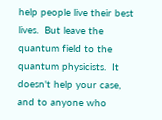help people live their best lives.  But leave the quantum field to the quantum physicists.  It doesn't help your case, and to anyone who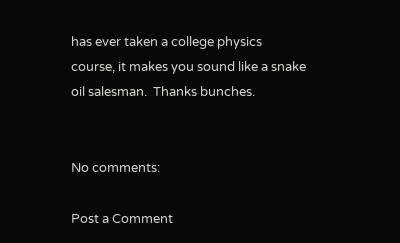has ever taken a college physics course, it makes you sound like a snake oil salesman.  Thanks bunches.


No comments:

Post a Comment